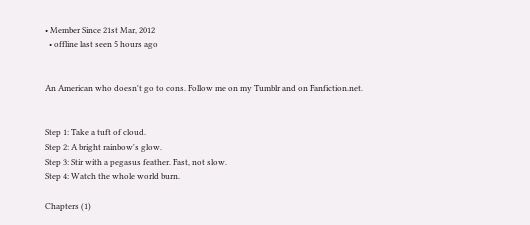• Member Since 21st Mar, 2012
  • offline last seen 5 hours ago


An American who doesn't go to cons. Follow me on my Tumblr and on Fanfiction.net.


Step 1: Take a tuft of cloud.
Step 2: A bright rainbow's glow.
Step 3: Stir with a pegasus feather. Fast, not slow.
Step 4: Watch the whole world burn.

Chapters (1)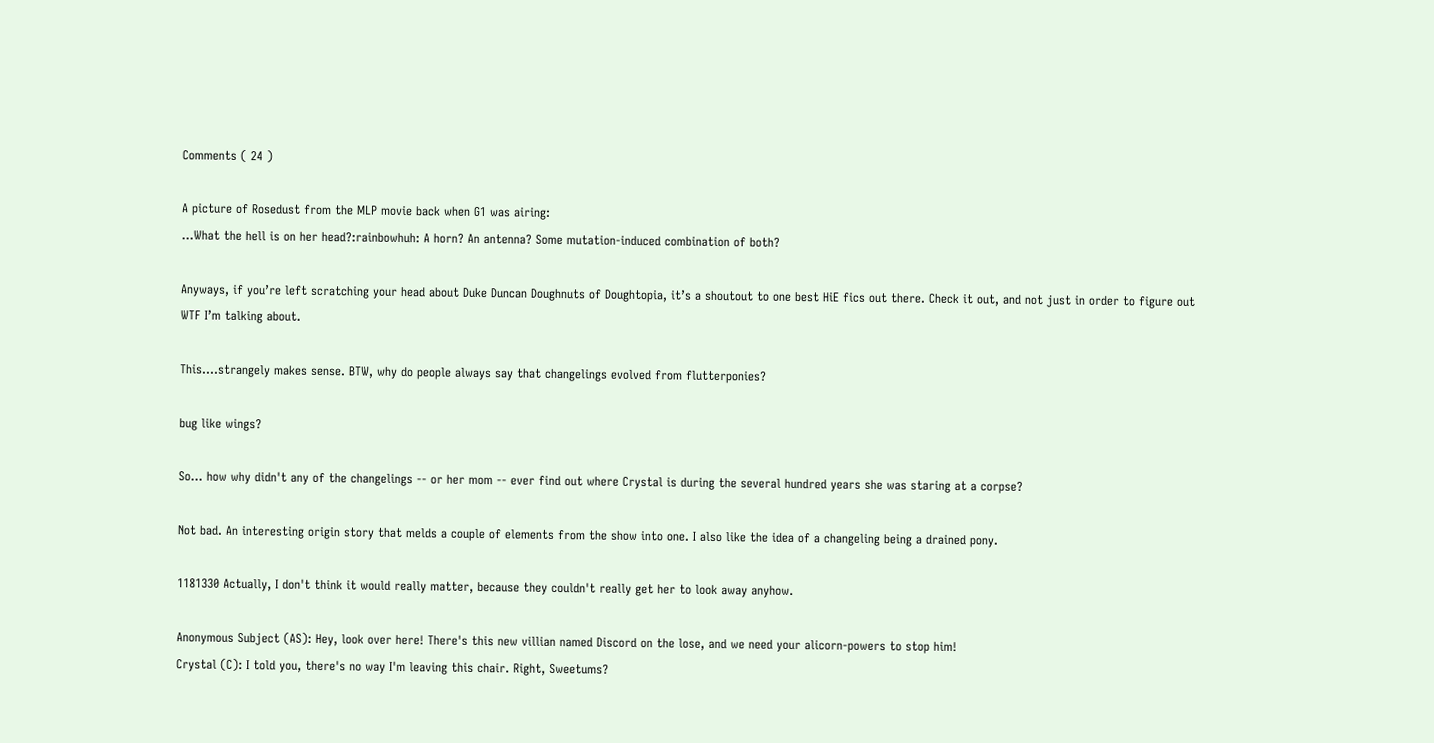Comments ( 24 )

A picture of Rosedust from the MLP movie back when G1 was airing:
…What the hell is on her head?:rainbowhuh: A horn? An antenna? Some mutation-induced combination of both?

Anyways, if you’re left scratching your head about Duke Duncan Doughnuts of Doughtopia, it’s a shoutout to one best HiE fics out there. Check it out, and not just in order to figure out WTF I’m talking about.

This....strangely makes sense. BTW, why do people always say that changelings evolved from flutterponies?

bug like wings?

So... how why didn't any of the changelings -- or her mom -- ever find out where Crystal is during the several hundred years she was staring at a corpse?

Not bad. An interesting origin story that melds a couple of elements from the show into one. I also like the idea of a changeling being a drained pony.

1181330 Actually, I don't think it would really matter, because they couldn't really get her to look away anyhow.

Anonymous Subject (AS): Hey, look over here! There's this new villian named Discord on the lose, and we need your alicorn-powers to stop him!
Crystal (C): I told you, there's no way I'm leaving this chair. Right, Sweetums?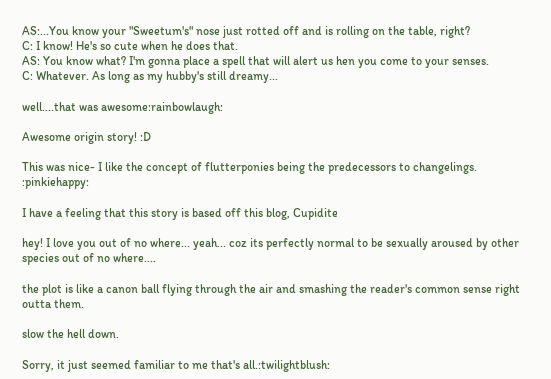AS:...You know your "Sweetum's" nose just rotted off and is rolling on the table, right?
C: I know! He's so cute when he does that.
AS: You know what? I'm gonna place a spell that will alert us hen you come to your senses.
C: Whatever. As long as my hubby's still dreamy...

well....that was awesome:rainbowlaugh:

Awesome origin story! :D

This was nice- I like the concept of flutterponies being the predecessors to changelings. :pinkiehappy:

I have a feeling that this story is based off this blog, Cupidite

hey! I love you out of no where... yeah... coz its perfectly normal to be sexually aroused by other species out of no where....

the plot is like a canon ball flying through the air and smashing the reader's common sense right outta them.

slow the hell down.

Sorry, it just seemed familiar to me that's all.:twilightblush: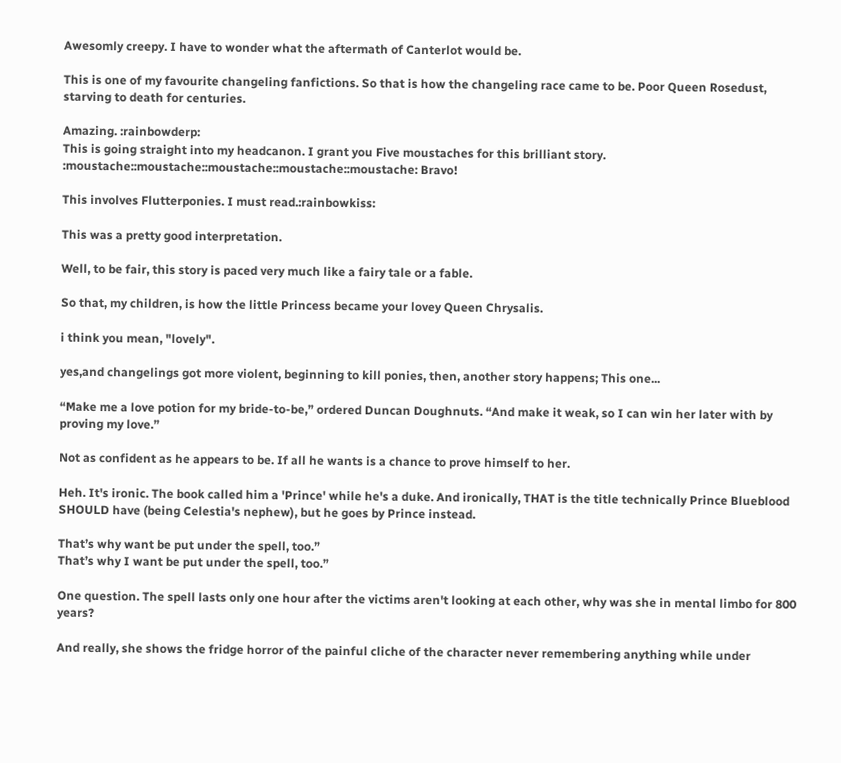Awesomly creepy. I have to wonder what the aftermath of Canterlot would be.

This is one of my favourite changeling fanfictions. So that is how the changeling race came to be. Poor Queen Rosedust, starving to death for centuries.

Amazing. :rainbowderp:
This is going straight into my headcanon. I grant you Five moustaches for this brilliant story. :moustache::moustache::moustache::moustache::moustache: Bravo!

This involves Flutterponies. I must read.:rainbowkiss:

This was a pretty good interpretation.

Well, to be fair, this story is paced very much like a fairy tale or a fable.

So that, my children, is how the little Princess became your lovey Queen Chrysalis.

i think you mean, "lovely".

yes,and changelings got more violent, beginning to kill ponies, then, another story happens; This one...

“Make me a love potion for my bride-to-be,” ordered Duncan Doughnuts. “And make it weak, so I can win her later with by proving my love.”

Not as confident as he appears to be. If all he wants is a chance to prove himself to her.

Heh. It's ironic. The book called him a 'Prince' while he's a duke. And ironically, THAT is the title technically Prince Blueblood SHOULD have (being Celestia's nephew), but he goes by Prince instead.

That’s why want be put under the spell, too.”
That’s why I want be put under the spell, too.”

One question. The spell lasts only one hour after the victims aren't looking at each other, why was she in mental limbo for 800 years?

And really, she shows the fridge horror of the painful cliche of the character never remembering anything while under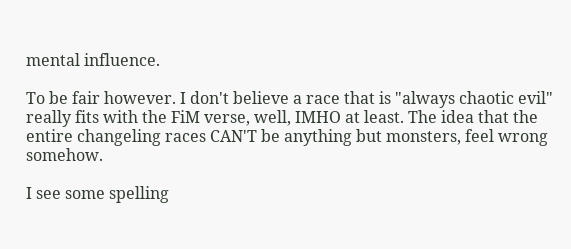mental influence.

To be fair however. I don't believe a race that is "always chaotic evil" really fits with the FiM verse, well, IMHO at least. The idea that the entire changeling races CAN'T be anything but monsters, feel wrong somehow.

I see some spelling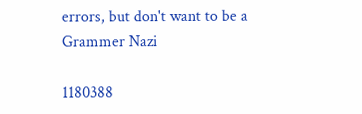errors, but don't want to be a Grammer Nazi

1180388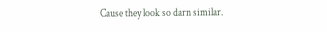Cause they look so darn similar.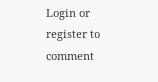Login or register to comment